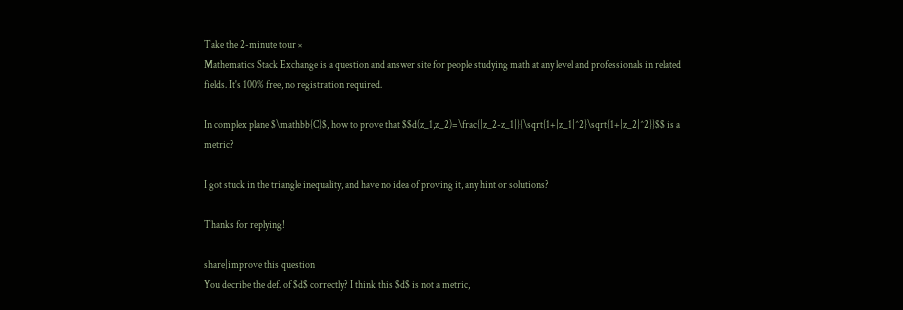Take the 2-minute tour ×
Mathematics Stack Exchange is a question and answer site for people studying math at any level and professionals in related fields. It's 100% free, no registration required.

In complex plane $\mathbb{C}$, how to prove that $$d(z_1,z_2)=\frac{|z_2-z_1|}{\sqrt{1+|z_1|^2}\sqrt{1+|z_2|^2}}$$ is a metric?

I got stuck in the triangle inequality, and have no idea of proving it, any hint or solutions?

Thanks for replying!

share|improve this question
You decribe the def. of $d$ correctly? I think this $d$ is not a metric,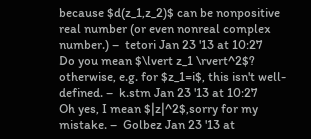because $d(z_1,z_2)$ can be nonpositive real number (or even nonreal complex number.) –  tetori Jan 23 '13 at 10:27
Do you mean $\lvert z_1 \rvert^2$? otherwise, e.g. for $z_1=i$, this isn't well-defined. –  k.stm Jan 23 '13 at 10:27
Oh yes, I mean $|z|^2$,sorry for my mistake. –  Golbez Jan 23 '13 at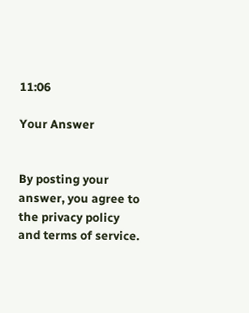11:06

Your Answer


By posting your answer, you agree to the privacy policy and terms of service.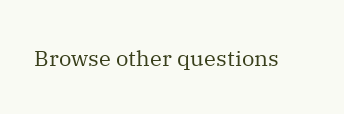Browse other questions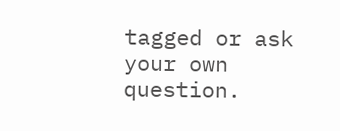tagged or ask your own question.